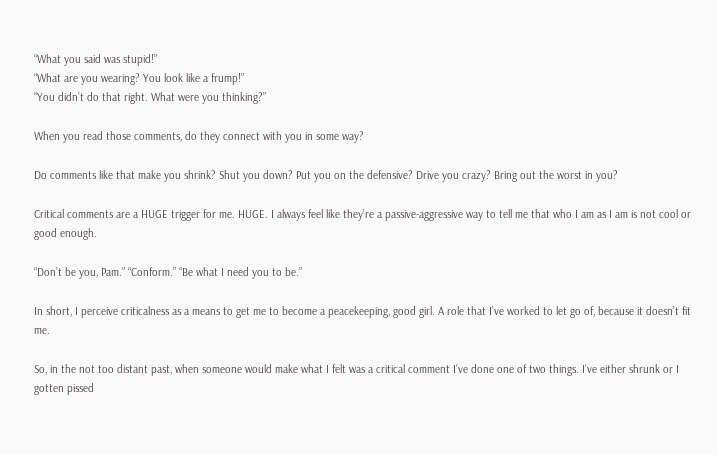“What you said was stupid!”
“What are you wearing? You look like a frump!”
“You didn’t do that right. What were you thinking?”

When you read those comments, do they connect with you in some way?

Do comments like that make you shrink? Shut you down? Put you on the defensive? Drive you crazy? Bring out the worst in you?

Critical comments are a HUGE trigger for me. HUGE. I always feel like they’re a passive-aggressive way to tell me that who I am as I am is not cool or good enough.

“Don’t be you, Pam.” “Conform.” “Be what I need you to be.”

In short, I perceive criticalness as a means to get me to become a peacekeeping, good girl. A role that I’ve worked to let go of, because it doesn’t fit me.

So, in the not too distant past, when someone would make what I felt was a critical comment I’ve done one of two things. I’ve either shrunk or I gotten pissed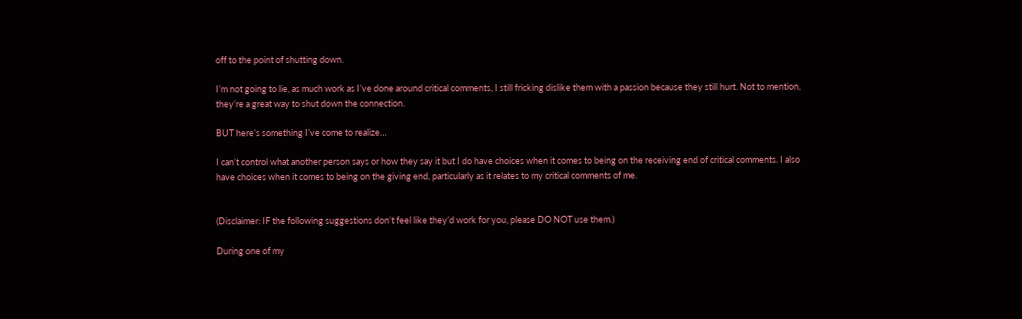off to the point of shutting down.

I’m not going to lie, as much work as I’ve done around critical comments, I still fricking dislike them with a passion because they still hurt. Not to mention, they’re a great way to shut down the connection.

BUT here’s something I’ve come to realize…

I can’t control what another person says or how they say it but I do have choices when it comes to being on the receiving end of critical comments. I also have choices when it comes to being on the giving end, particularly as it relates to my critical comments of me.


(Disclaimer: IF the following suggestions don’t feel like they’d work for you, please DO NOT use them.)

During one of my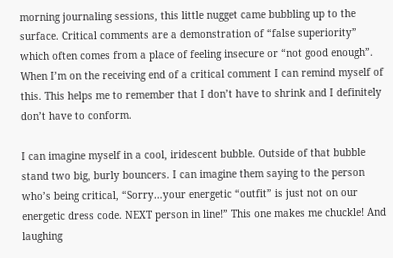morning journaling sessions, this little nugget came bubbling up to the surface. Critical comments are a demonstration of “false superiority” which often comes from a place of feeling insecure or “not good enough”. When I’m on the receiving end of a critical comment I can remind myself of this. This helps me to remember that I don’t have to shrink and I definitely don’t have to conform.

I can imagine myself in a cool, iridescent bubble. Outside of that bubble stand two big, burly bouncers. I can imagine them saying to the person who’s being critical, “Sorry…your energetic “outfit” is just not on our energetic dress code. NEXT person in line!” This one makes me chuckle! And laughing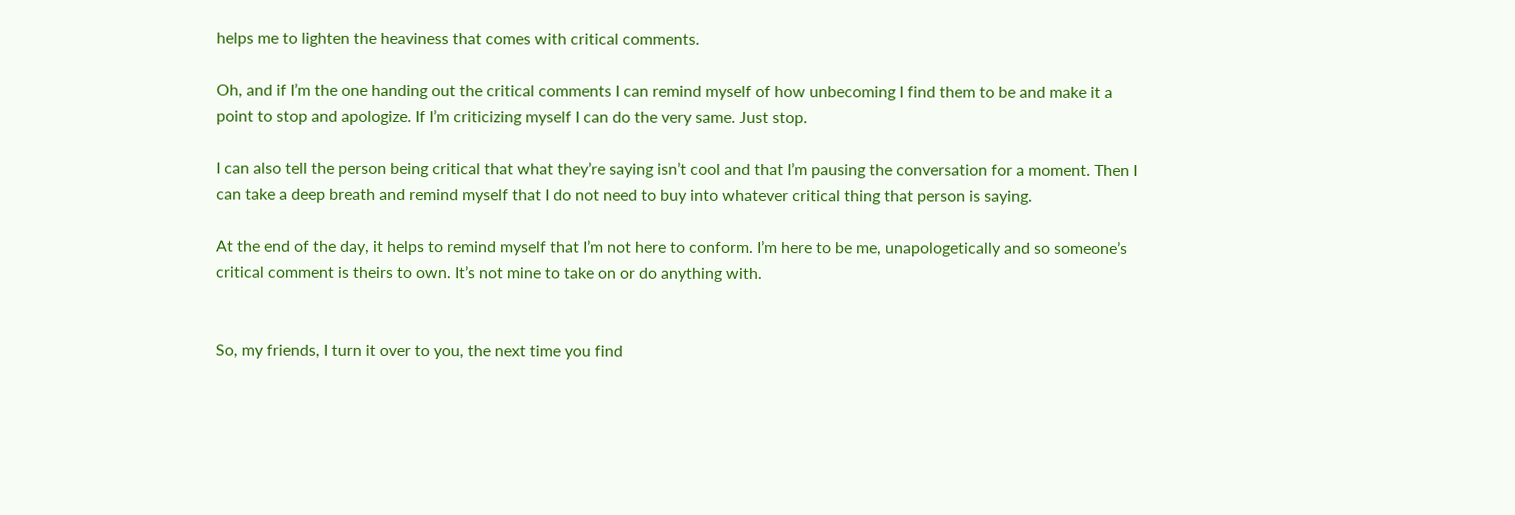helps me to lighten the heaviness that comes with critical comments.

Oh, and if I’m the one handing out the critical comments I can remind myself of how unbecoming I find them to be and make it a point to stop and apologize. If I’m criticizing myself I can do the very same. Just stop.

I can also tell the person being critical that what they’re saying isn’t cool and that I’m pausing the conversation for a moment. Then I can take a deep breath and remind myself that I do not need to buy into whatever critical thing that person is saying.

At the end of the day, it helps to remind myself that I’m not here to conform. I’m here to be me, unapologetically and so someone’s critical comment is theirs to own. It’s not mine to take on or do anything with.


So, my friends, I turn it over to you, the next time you find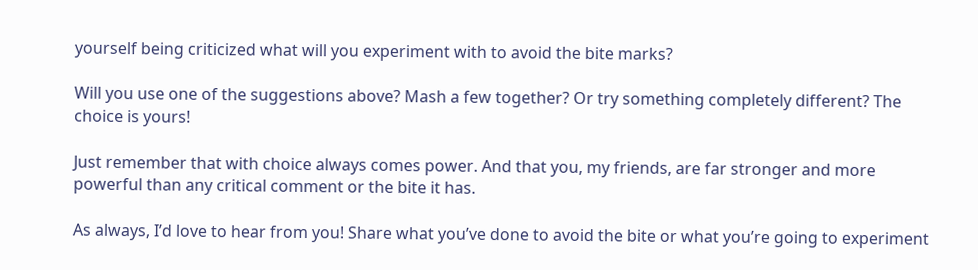yourself being criticized what will you experiment with to avoid the bite marks?

Will you use one of the suggestions above? Mash a few together? Or try something completely different? The choice is yours!

Just remember that with choice always comes power. And that you, my friends, are far stronger and more powerful than any critical comment or the bite it has.

As always, I’d love to hear from you! Share what you’ve done to avoid the bite or what you’re going to experiment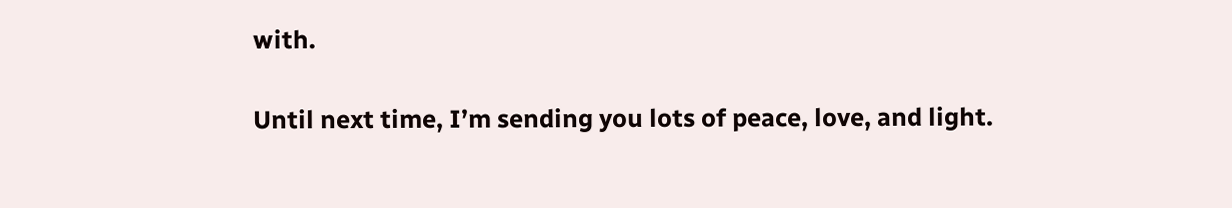with.

Until next time, I’m sending you lots of peace, love, and light.